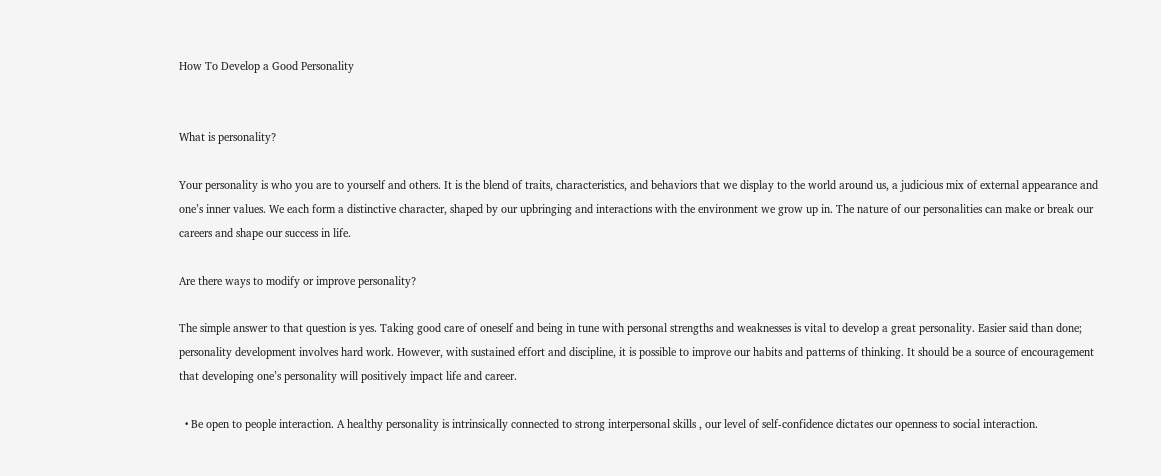How To Develop a Good Personality


What is personality?

Your personality is who you are to yourself and others. It is the blend of traits, characteristics, and behaviors that we display to the world around us, a judicious mix of external appearance and one’s inner values. We each form a distinctive character, shaped by our upbringing and interactions with the environment we grow up in. The nature of our personalities can make or break our careers and shape our success in life.

Are there ways to modify or improve personality?

The simple answer to that question is yes. Taking good care of oneself and being in tune with personal strengths and weaknesses is vital to develop a great personality. Easier said than done; personality development involves hard work. However, with sustained effort and discipline, it is possible to improve our habits and patterns of thinking. It should be a source of encouragement that developing one’s personality will positively impact life and career.

  • Be open to people interaction. A healthy personality is intrinsically connected to strong interpersonal skills , our level of self-confidence dictates our openness to social interaction.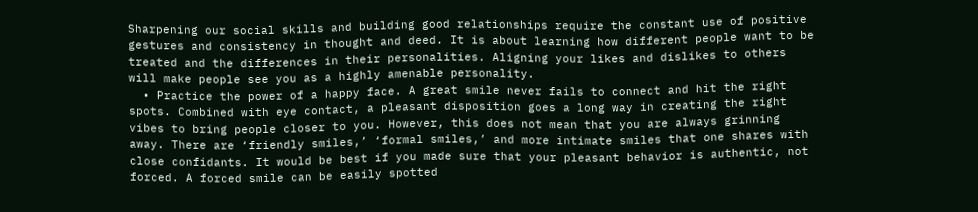Sharpening our social skills and building good relationships require the constant use of positive gestures and consistency in thought and deed. It is about learning how different people want to be treated and the differences in their personalities. Aligning your likes and dislikes to others will make people see you as a highly amenable personality.
  • Practice the power of a happy face. A great smile never fails to connect and hit the right spots. Combined with eye contact, a pleasant disposition goes a long way in creating the right vibes to bring people closer to you. However, this does not mean that you are always grinning away. There are ‘friendly smiles,’ ‘formal smiles,’ and more intimate smiles that one shares with close confidants. It would be best if you made sure that your pleasant behavior is authentic, not forced. A forced smile can be easily spotted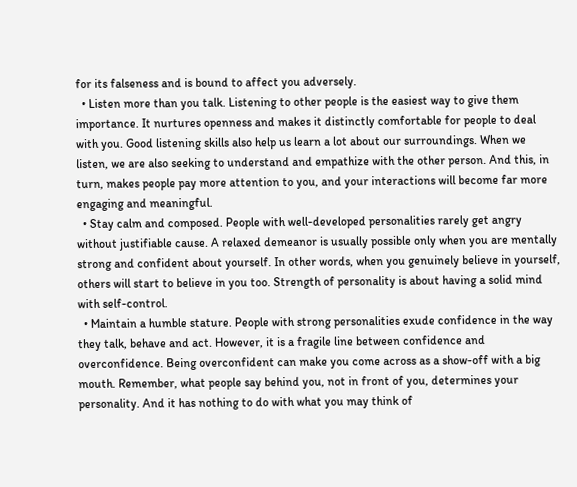for its falseness and is bound to affect you adversely.
  • Listen more than you talk. Listening to other people is the easiest way to give them importance. It nurtures openness and makes it distinctly comfortable for people to deal with you. Good listening skills also help us learn a lot about our surroundings. When we listen, we are also seeking to understand and empathize with the other person. And this, in turn, makes people pay more attention to you, and your interactions will become far more engaging and meaningful.
  • Stay calm and composed. People with well-developed personalities rarely get angry without justifiable cause. A relaxed demeanor is usually possible only when you are mentally strong and confident about yourself. In other words, when you genuinely believe in yourself, others will start to believe in you too. Strength of personality is about having a solid mind with self-control.
  • Maintain a humble stature. People with strong personalities exude confidence in the way they talk, behave and act. However, it is a fragile line between confidence and overconfidence. Being overconfident can make you come across as a show-off with a big mouth. Remember, what people say behind you, not in front of you, determines your personality. And it has nothing to do with what you may think of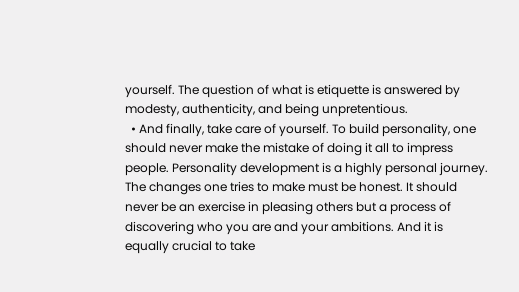yourself. The question of what is etiquette is answered by modesty, authenticity, and being unpretentious.
  • And finally, take care of yourself. To build personality, one should never make the mistake of doing it all to impress people. Personality development is a highly personal journey. The changes one tries to make must be honest. It should never be an exercise in pleasing others but a process of discovering who you are and your ambitions. And it is equally crucial to take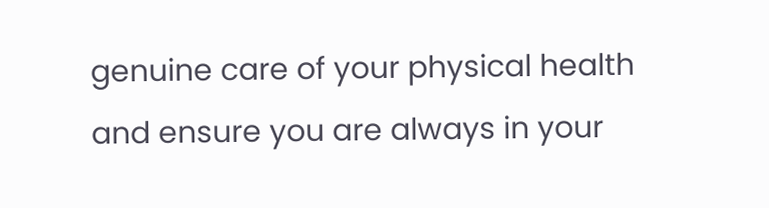genuine care of your physical health and ensure you are always in your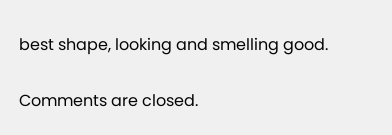best shape, looking and smelling good.

Comments are closed.